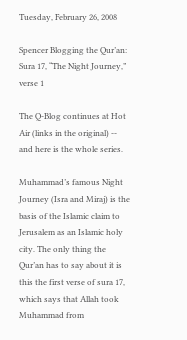Tuesday, February 26, 2008

Spencer Blogging the Qur’an: Sura 17, “The Night Journey,” verse 1

The Q-Blog continues at Hot Air (links in the original) -- and here is the whole series.

Muhammad’s famous Night Journey (Isra and Miraj) is the basis of the Islamic claim to Jerusalem as an Islamic holy city. The only thing the Qur’an has to say about it is this the first verse of sura 17, which says that Allah took Muhammad from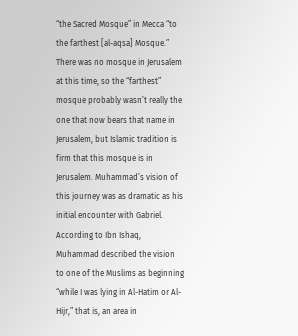“the Sacred Mosque” in Mecca “to the farthest [al-aqsa] Mosque.” There was no mosque in Jerusalem at this time, so the “farthest” mosque probably wasn’t really the one that now bears that name in Jerusalem, but Islamic tradition is firm that this mosque is in Jerusalem. Muhammad’s vision of this journey was as dramatic as his initial encounter with Gabriel. According to Ibn Ishaq, Muhammad described the vision to one of the Muslims as beginning “while I was lying in Al-Hatim or Al-Hijr,” that is, an area in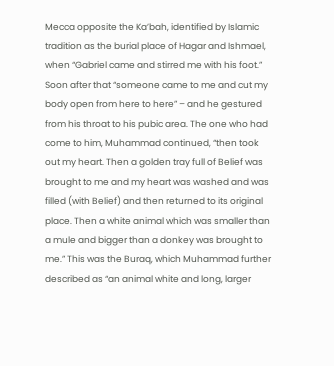Mecca opposite the Ka’bah, identified by Islamic tradition as the burial place of Hagar and Ishmael, when “Gabriel came and stirred me with his foot.” Soon after that “someone came to me and cut my body open from here to here” – and he gestured from his throat to his pubic area. The one who had come to him, Muhammad continued, “then took out my heart. Then a golden tray full of Belief was brought to me and my heart was washed and was filled (with Belief) and then returned to its original place. Then a white animal which was smaller than a mule and bigger than a donkey was brought to me.” This was the Buraq, which Muhammad further described as “an animal white and long, larger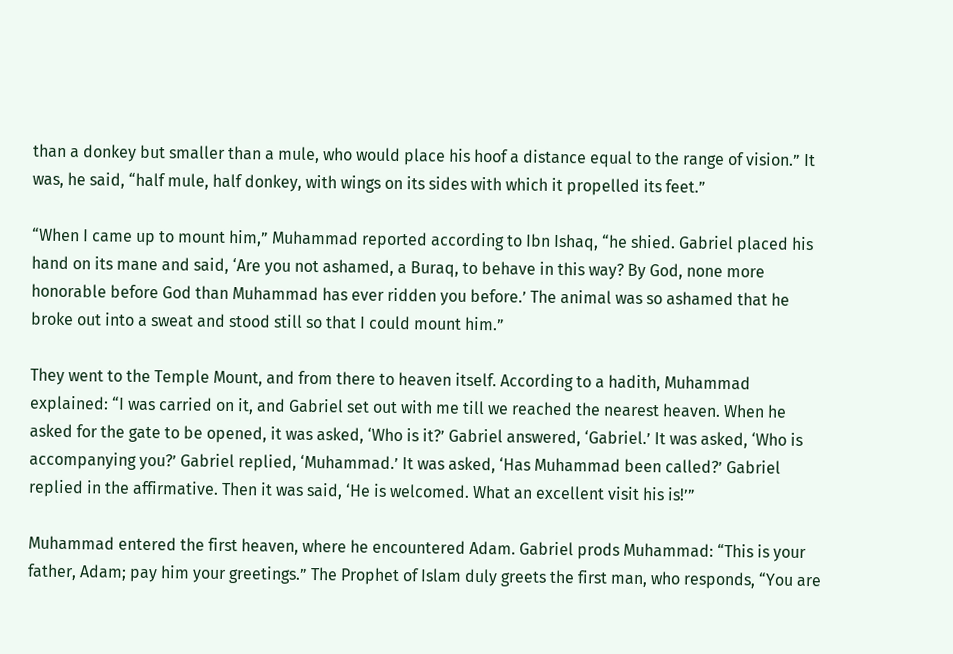than a donkey but smaller than a mule, who would place his hoof a distance equal to the range of vision.” It was, he said, “half mule, half donkey, with wings on its sides with which it propelled its feet.”

“When I came up to mount him,” Muhammad reported according to Ibn Ishaq, “he shied. Gabriel placed his hand on its mane and said, ‘Are you not ashamed, a Buraq, to behave in this way? By God, none more honorable before God than Muhammad has ever ridden you before.’ The animal was so ashamed that he broke out into a sweat and stood still so that I could mount him.”

They went to the Temple Mount, and from there to heaven itself. According to a hadith, Muhammad explained: “I was carried on it, and Gabriel set out with me till we reached the nearest heaven. When he asked for the gate to be opened, it was asked, ‘Who is it?’ Gabriel answered, ‘Gabriel.’ It was asked, ‘Who is accompanying you?’ Gabriel replied, ‘Muhammad.’ It was asked, ‘Has Muhammad been called?’ Gabriel replied in the affirmative. Then it was said, ‘He is welcomed. What an excellent visit his is!’”

Muhammad entered the first heaven, where he encountered Adam. Gabriel prods Muhammad: “This is your father, Adam; pay him your greetings.” The Prophet of Islam duly greets the first man, who responds, “You are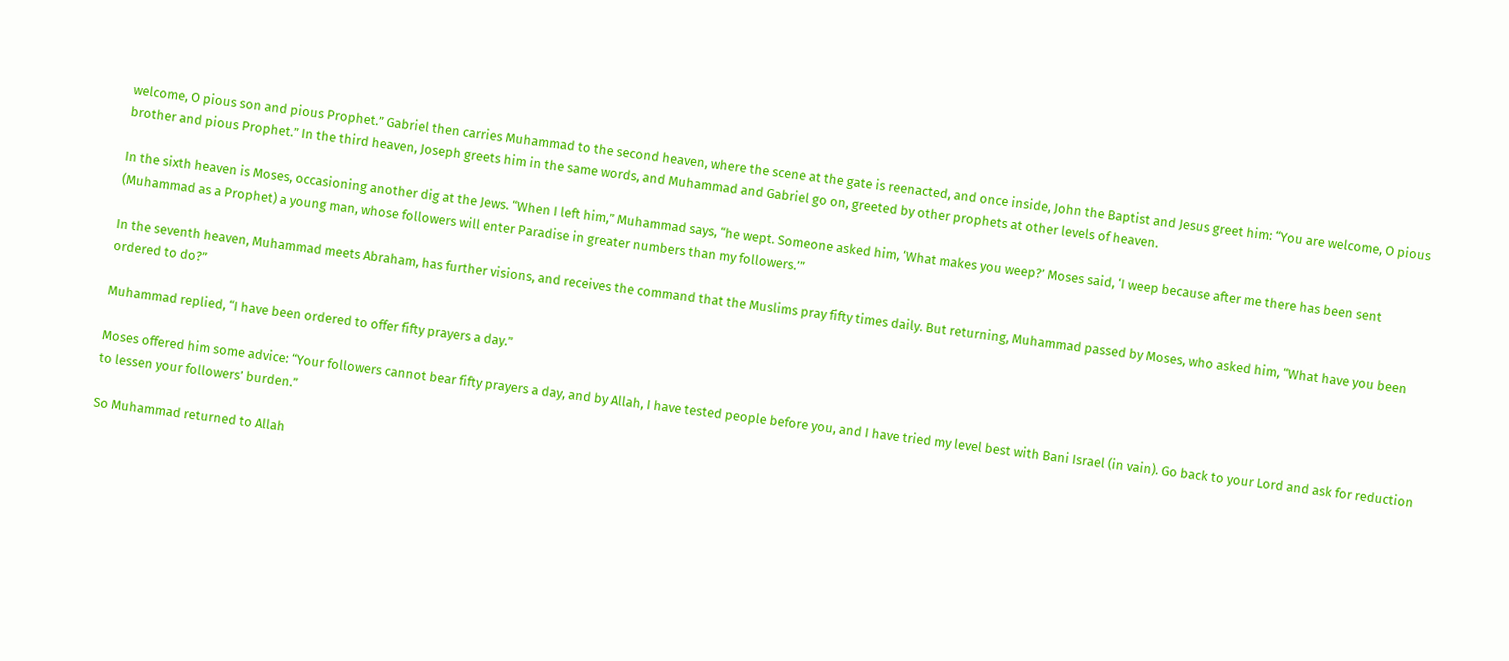welcome, O pious son and pious Prophet.” Gabriel then carries Muhammad to the second heaven, where the scene at the gate is reenacted, and once inside, John the Baptist and Jesus greet him: “You are welcome, O pious brother and pious Prophet.” In the third heaven, Joseph greets him in the same words, and Muhammad and Gabriel go on, greeted by other prophets at other levels of heaven.

In the sixth heaven is Moses, occasioning another dig at the Jews. “When I left him,” Muhammad says, “he wept. Someone asked him, ‘What makes you weep?’ Moses said, ‘I weep because after me there has been sent (Muhammad as a Prophet) a young man, whose followers will enter Paradise in greater numbers than my followers.’”

In the seventh heaven, Muhammad meets Abraham, has further visions, and receives the command that the Muslims pray fifty times daily. But returning, Muhammad passed by Moses, who asked him, “What have you been ordered to do?”

Muhammad replied, “I have been ordered to offer fifty prayers a day.”

Moses offered him some advice: “Your followers cannot bear fifty prayers a day, and by Allah, I have tested people before you, and I have tried my level best with Bani Israel (in vain). Go back to your Lord and ask for reduction to lessen your followers’ burden.”

So Muhammad returned to Allah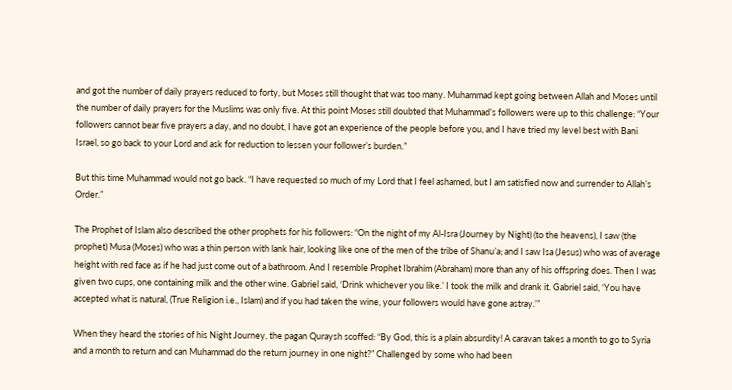and got the number of daily prayers reduced to forty, but Moses still thought that was too many. Muhammad kept going between Allah and Moses until the number of daily prayers for the Muslims was only five. At this point Moses still doubted that Muhammad’s followers were up to this challenge: “Your followers cannot bear five prayers a day, and no doubt, I have got an experience of the people before you, and I have tried my level best with Bani Israel, so go back to your Lord and ask for reduction to lessen your follower’s burden.”

But this time Muhammad would not go back. “I have requested so much of my Lord that I feel ashamed, but I am satisfied now and surrender to Allah’s Order.”

The Prophet of Islam also described the other prophets for his followers: “On the night of my Al-Isra (Journey by Night) (to the heavens), I saw (the prophet) Musa (Moses) who was a thin person with lank hair, looking like one of the men of the tribe of Shanu’a; and I saw Isa (Jesus) who was of average height with red face as if he had just come out of a bathroom. And I resemble Prophet Ibrahim (Abraham) more than any of his offspring does. Then I was given two cups, one containing milk and the other wine. Gabriel said, ‘Drink whichever you like.’ I took the milk and drank it. Gabriel said, ‘You have accepted what is natural, (True Religion i.e., Islam) and if you had taken the wine, your followers would have gone astray.’”

When they heard the stories of his Night Journey, the pagan Quraysh scoffed: “By God, this is a plain absurdity! A caravan takes a month to go to Syria and a month to return and can Muhammad do the return journey in one night?” Challenged by some who had been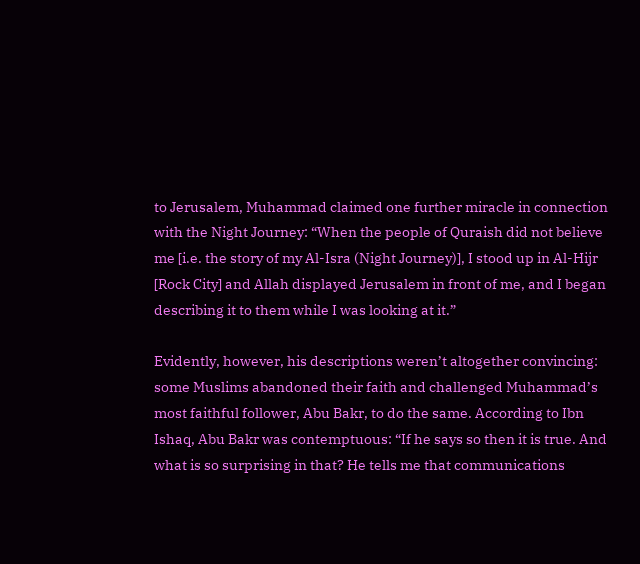to Jerusalem, Muhammad claimed one further miracle in connection with the Night Journey: “When the people of Quraish did not believe me [i.e. the story of my Al-Isra (Night Journey)], I stood up in Al-Hijr [Rock City] and Allah displayed Jerusalem in front of me, and I began describing it to them while I was looking at it.”

Evidently, however, his descriptions weren’t altogether convincing: some Muslims abandoned their faith and challenged Muhammad’s most faithful follower, Abu Bakr, to do the same. According to Ibn Ishaq, Abu Bakr was contemptuous: “If he says so then it is true. And what is so surprising in that? He tells me that communications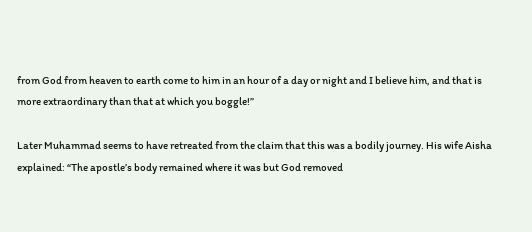from God from heaven to earth come to him in an hour of a day or night and I believe him, and that is more extraordinary than that at which you boggle!”

Later Muhammad seems to have retreated from the claim that this was a bodily journey. His wife Aisha explained: “The apostle’s body remained where it was but God removed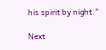his spirit by night.”

Next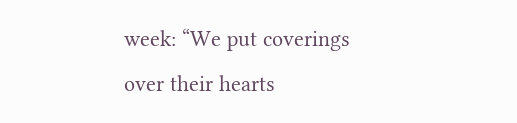week: “We put coverings over their hearts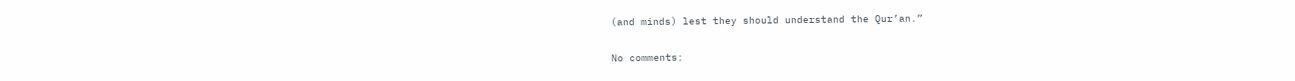(and minds) lest they should understand the Qur’an.”

No comments: